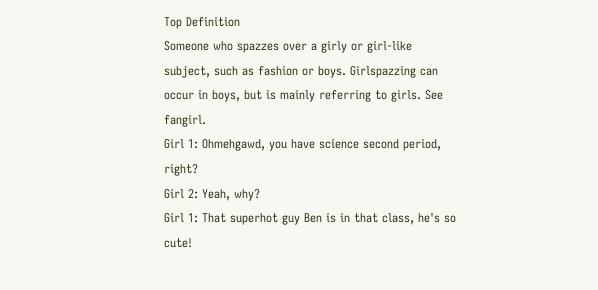Top Definition
Someone who spazzes over a girly or girl-like subject, such as fashion or boys. Girlspazzing can occur in boys, but is mainly referring to girls. See fangirl.
Girl 1: Ohmehgawd, you have science second period, right?
Girl 2: Yeah, why?
Girl 1: That superhot guy Ben is in that class, he's so cute!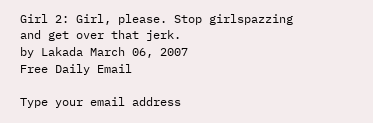Girl 2: Girl, please. Stop girlspazzing and get over that jerk.
by Lakada March 06, 2007
Free Daily Email

Type your email address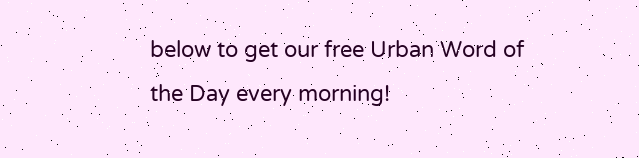below to get our free Urban Word of the Day every morning!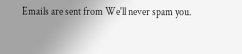Emails are sent from We'll never spam you.